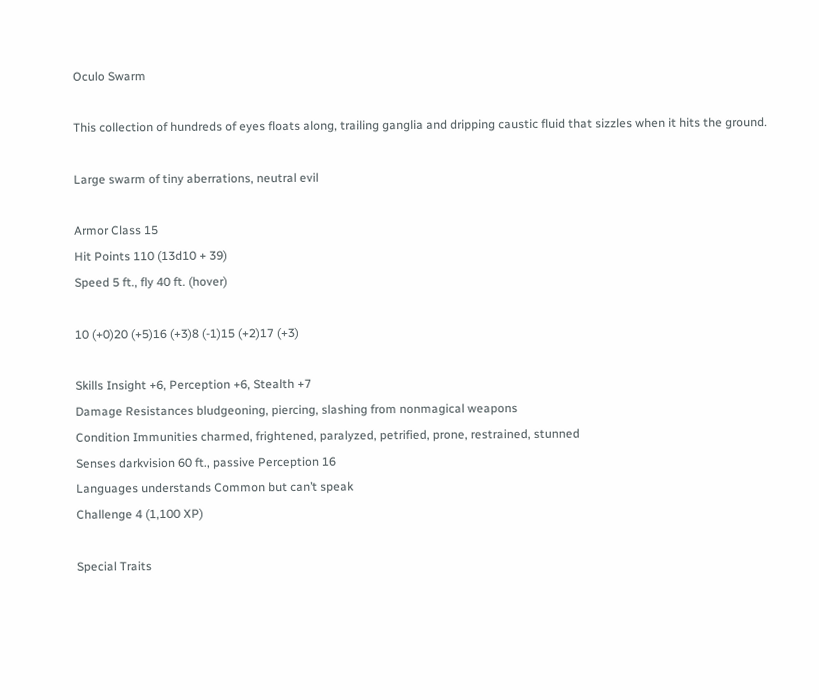Oculo Swarm

This collection of hundreds of eyes floats along, trailing ganglia and dripping caustic fluid that sizzles when it hits the ground.

Large swarm of tiny aberrations, neutral evil

Armor Class 15
Hit Points 110 (13d10 + 39)
Speed 5 ft., fly 40 ft. (hover)

10 (+0)20 (+5)16 (+3)8 (-1)15 (+2)17 (+3)

Skills Insight +6, Perception +6, Stealth +7
Damage Resistances bludgeoning, piercing, slashing from nonmagical weapons
Condition Immunities charmed, frightened, paralyzed, petrified, prone, restrained, stunned
Senses darkvision 60 ft., passive Perception 16
Languages understands Common but can’t speak
Challenge 4 (1,100 XP)

Special Traits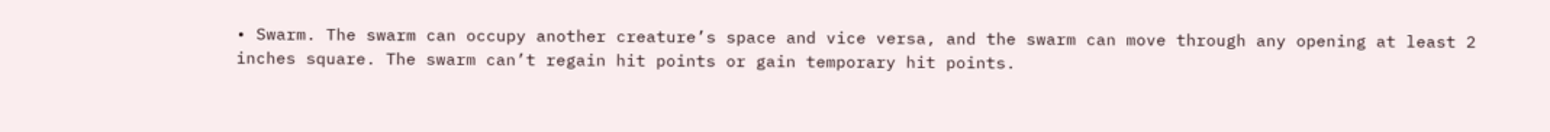• Swarm. The swarm can occupy another creature’s space and vice versa, and the swarm can move through any opening at least 2 inches square. The swarm can’t regain hit points or gain temporary hit points.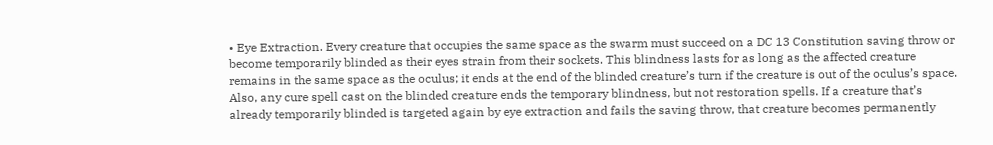• Eye Extraction. Every creature that occupies the same space as the swarm must succeed on a DC 13 Constitution saving throw or become temporarily blinded as their eyes strain from their sockets. This blindness lasts for as long as the affected creature remains in the same space as the oculus; it ends at the end of the blinded creature’s turn if the creature is out of the oculus’s space. Also, any cure spell cast on the blinded creature ends the temporary blindness, but not restoration spells. If a creature that’s already temporarily blinded is targeted again by eye extraction and fails the saving throw, that creature becomes permanently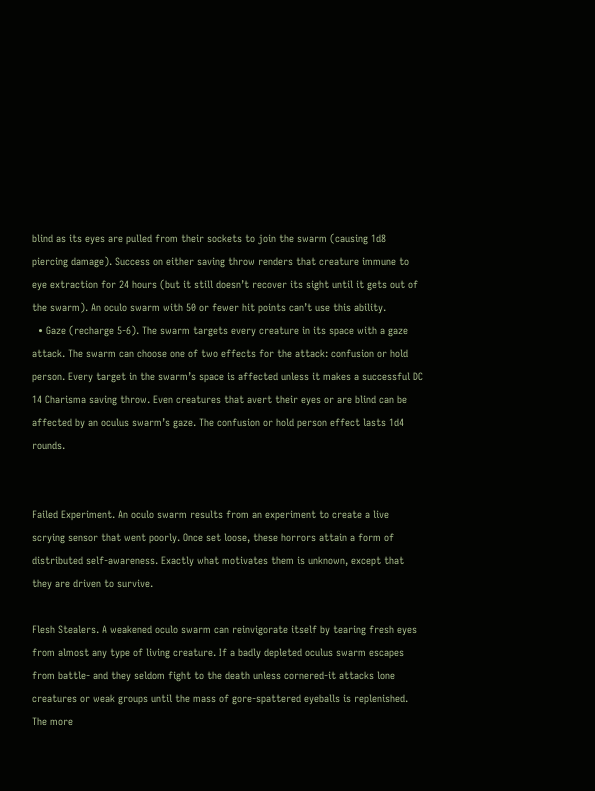blind as its eyes are pulled from their sockets to join the swarm (causing 1d8 piercing damage). Success on either saving throw renders that creature immune to eye extraction for 24 hours (but it still doesn’t recover its sight until it gets out of the swarm). An oculo swarm with 50 or fewer hit points can’t use this ability.
  • Gaze (recharge 5-6). The swarm targets every creature in its space with a gaze attack. The swarm can choose one of two effects for the attack: confusion or hold person. Every target in the swarm’s space is affected unless it makes a successful DC 14 Charisma saving throw. Even creatures that avert their eyes or are blind can be affected by an oculus swarm’s gaze. The confusion or hold person effect lasts 1d4 rounds.


Failed Experiment. An oculo swarm results from an experiment to create a live scrying sensor that went poorly. Once set loose, these horrors attain a form of distributed self-awareness. Exactly what motivates them is unknown, except that they are driven to survive.

Flesh Stealers. A weakened oculo swarm can reinvigorate itself by tearing fresh eyes from almost any type of living creature. If a badly depleted oculus swarm escapes from battle- and they seldom fight to the death unless cornered-it attacks lone creatures or weak groups until the mass of gore-spattered eyeballs is replenished. The more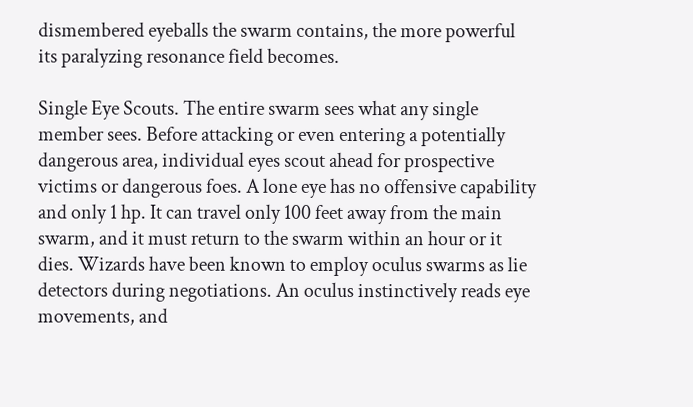dismembered eyeballs the swarm contains, the more powerful its paralyzing resonance field becomes.

Single Eye Scouts. The entire swarm sees what any single member sees. Before attacking or even entering a potentially dangerous area, individual eyes scout ahead for prospective victims or dangerous foes. A lone eye has no offensive capability and only 1 hp. It can travel only 100 feet away from the main swarm, and it must return to the swarm within an hour or it dies. Wizards have been known to employ oculus swarms as lie detectors during negotiations. An oculus instinctively reads eye movements, and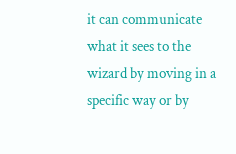it can communicate what it sees to the wizard by moving in a specific way or by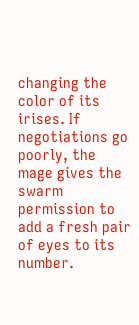changing the color of its irises. If negotiations go poorly, the mage gives the swarm permission to add a fresh pair of eyes to its number.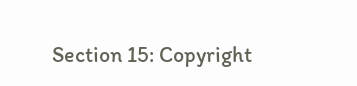Section 15: Copyright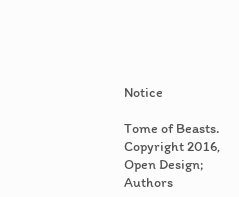Notice

Tome of Beasts. Copyright 2016, Open Design; Authors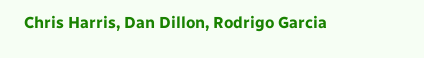Chris Harris, Dan Dillon, Rodrigo Garcia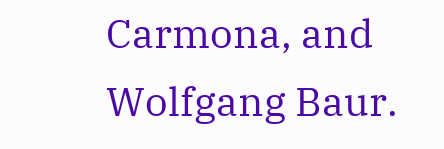Carmona, and Wolfgang Baur.